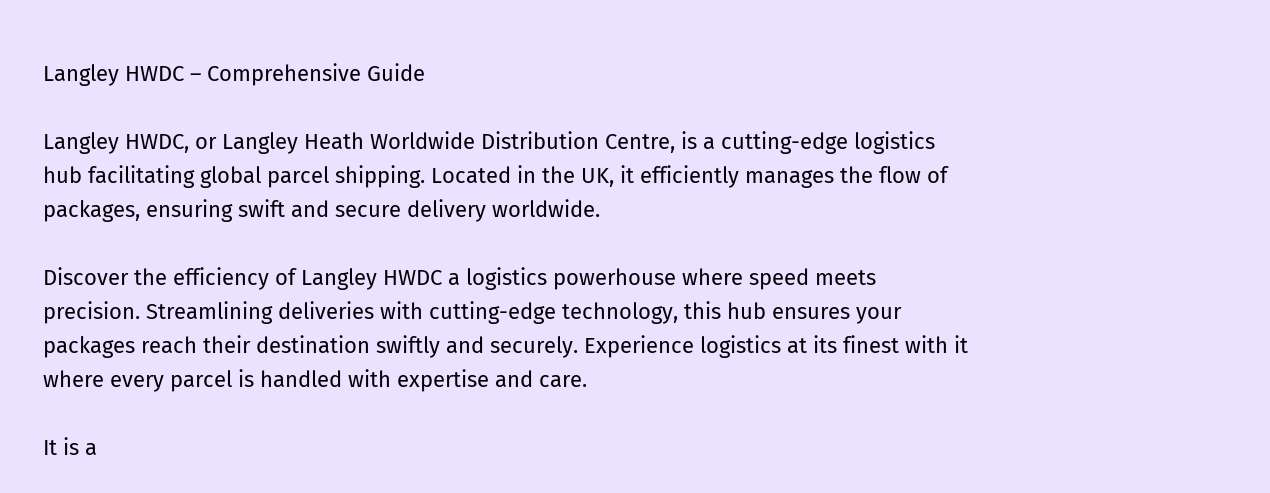Langley HWDC – Comprehensive Guide

Langley HWDC, or Langley Heath Worldwide Distribution Centre, is a cutting-edge logistics hub facilitating global parcel shipping. Located in the UK, it efficiently manages the flow of packages, ensuring swift and secure delivery worldwide.

Discover the efficiency of Langley HWDC a logistics powerhouse where speed meets precision. Streamlining deliveries with cutting-edge technology, this hub ensures your packages reach their destination swiftly and securely. Experience logistics at its finest with it where every parcel is handled with expertise and care.

It is a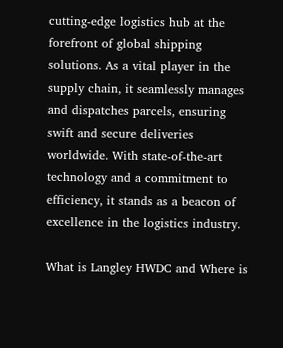cutting-edge logistics hub at the forefront of global shipping solutions. As a vital player in the supply chain, it seamlessly manages and dispatches parcels, ensuring swift and secure deliveries worldwide. With state-of-the-art technology and a commitment to efficiency, it stands as a beacon of excellence in the logistics industry.

What is Langley HWDC and Where is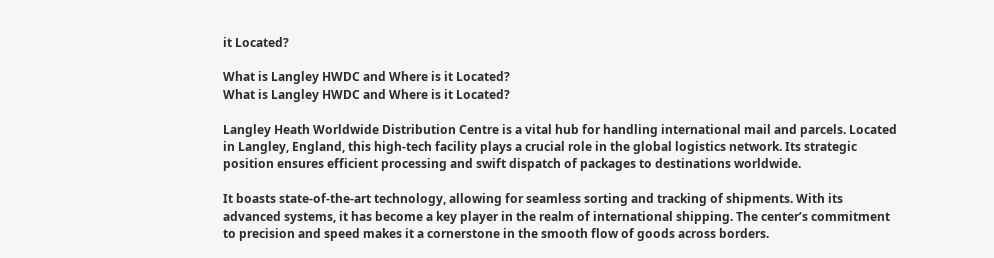it Located?

What is Langley HWDC and Where is it Located?
What is Langley HWDC and Where is it Located?

Langley Heath Worldwide Distribution Centre is a vital hub for handling international mail and parcels. Located in Langley, England, this high-tech facility plays a crucial role in the global logistics network. Its strategic position ensures efficient processing and swift dispatch of packages to destinations worldwide.

It boasts state-of-the-art technology, allowing for seamless sorting and tracking of shipments. With its advanced systems, it has become a key player in the realm of international shipping. The center’s commitment to precision and speed makes it a cornerstone in the smooth flow of goods across borders.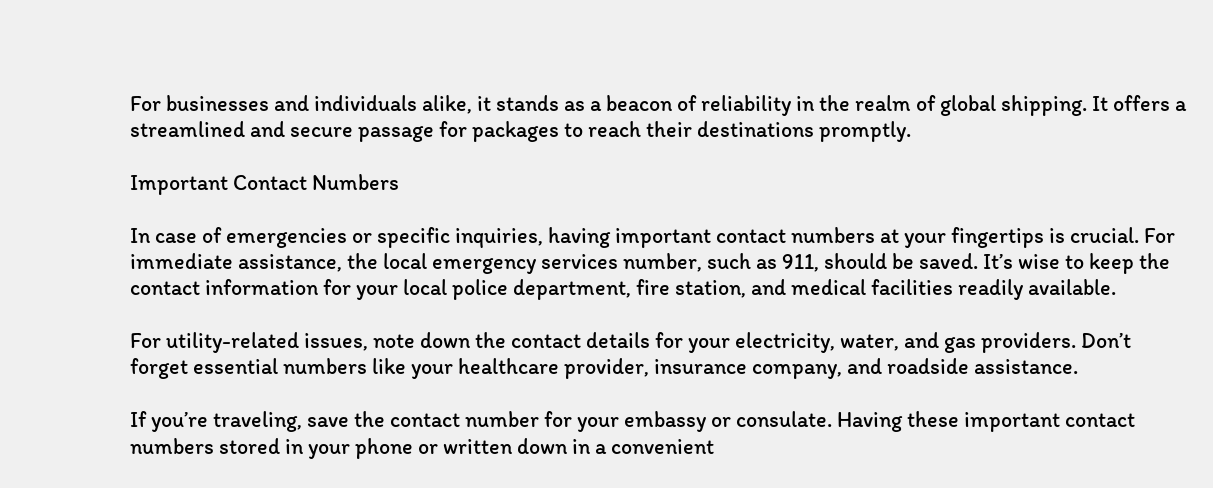For businesses and individuals alike, it stands as a beacon of reliability in the realm of global shipping. It offers a streamlined and secure passage for packages to reach their destinations promptly.

Important Contact Numbers

In case of emergencies or specific inquiries, having important contact numbers at your fingertips is crucial. For immediate assistance, the local emergency services number, such as 911, should be saved. It’s wise to keep the contact information for your local police department, fire station, and medical facilities readily available.

For utility-related issues, note down the contact details for your electricity, water, and gas providers. Don’t forget essential numbers like your healthcare provider, insurance company, and roadside assistance.

If you’re traveling, save the contact number for your embassy or consulate. Having these important contact numbers stored in your phone or written down in a convenient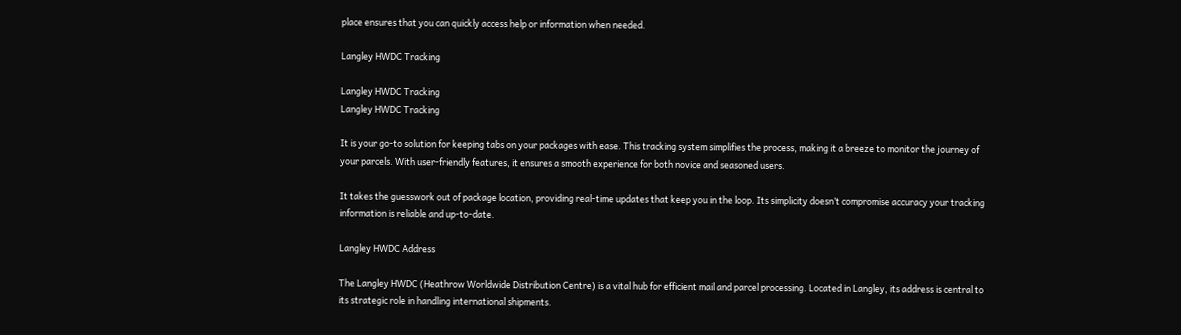place ensures that you can quickly access help or information when needed.

Langley HWDC Tracking

Langley HWDC Tracking
Langley HWDC Tracking

It is your go-to solution for keeping tabs on your packages with ease. This tracking system simplifies the process, making it a breeze to monitor the journey of your parcels. With user-friendly features, it ensures a smooth experience for both novice and seasoned users.

It takes the guesswork out of package location, providing real-time updates that keep you in the loop. Its simplicity doesn’t compromise accuracy your tracking information is reliable and up-to-date.

Langley HWDC Address

The Langley HWDC (Heathrow Worldwide Distribution Centre) is a vital hub for efficient mail and parcel processing. Located in Langley, its address is central to its strategic role in handling international shipments.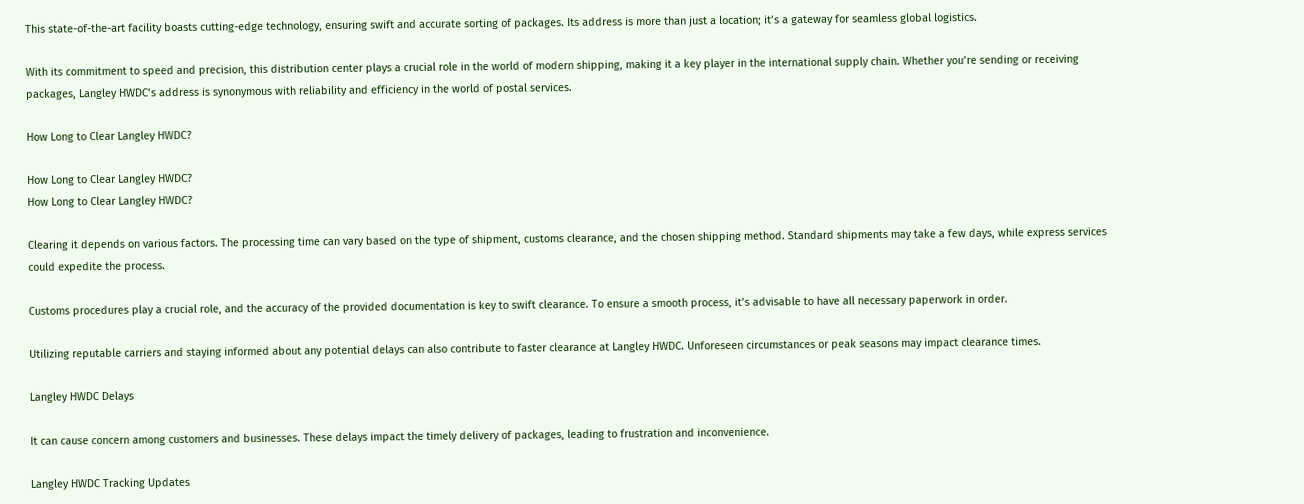This state-of-the-art facility boasts cutting-edge technology, ensuring swift and accurate sorting of packages. Its address is more than just a location; it’s a gateway for seamless global logistics.

With its commitment to speed and precision, this distribution center plays a crucial role in the world of modern shipping, making it a key player in the international supply chain. Whether you’re sending or receiving packages, Langley HWDC’s address is synonymous with reliability and efficiency in the world of postal services.

How Long to Clear Langley HWDC?

How Long to Clear Langley HWDC?
How Long to Clear Langley HWDC?

Clearing it depends on various factors. The processing time can vary based on the type of shipment, customs clearance, and the chosen shipping method. Standard shipments may take a few days, while express services could expedite the process.

Customs procedures play a crucial role, and the accuracy of the provided documentation is key to swift clearance. To ensure a smooth process, it’s advisable to have all necessary paperwork in order.

Utilizing reputable carriers and staying informed about any potential delays can also contribute to faster clearance at Langley HWDC. Unforeseen circumstances or peak seasons may impact clearance times.

Langley HWDC Delays

It can cause concern among customers and businesses. These delays impact the timely delivery of packages, leading to frustration and inconvenience.

Langley HWDC Tracking Updates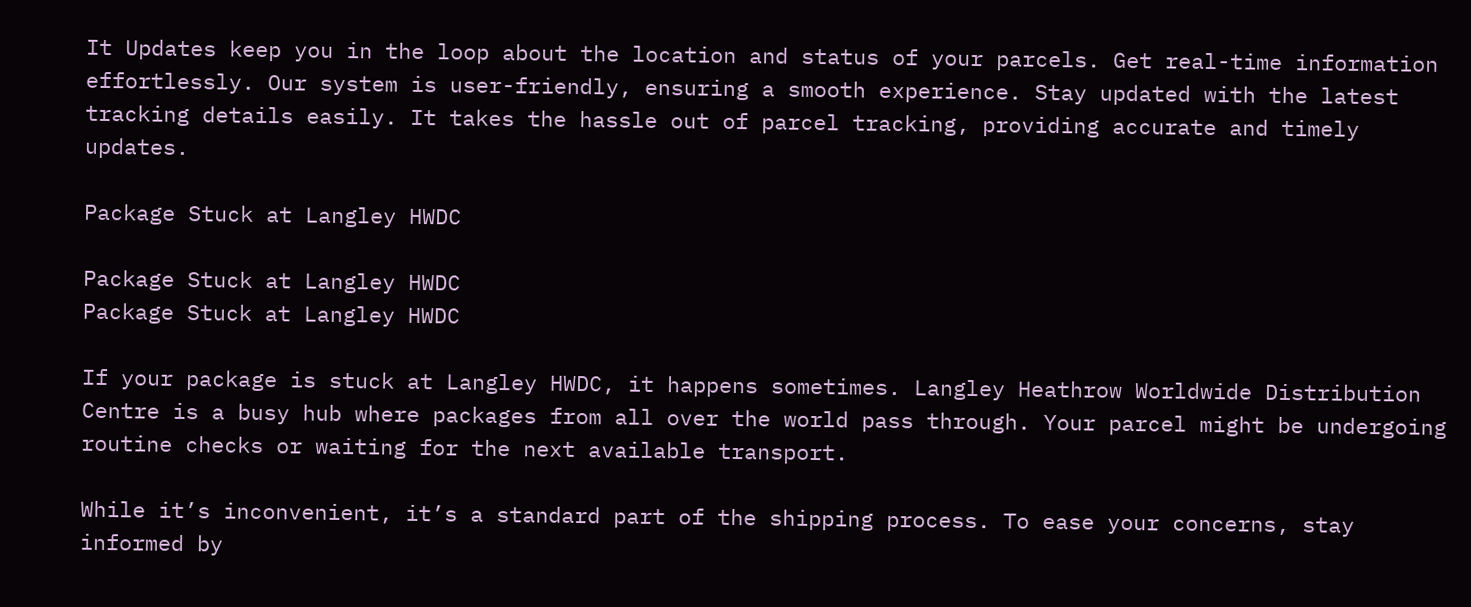It Updates keep you in the loop about the location and status of your parcels. Get real-time information effortlessly. Our system is user-friendly, ensuring a smooth experience. Stay updated with the latest tracking details easily. It takes the hassle out of parcel tracking, providing accurate and timely updates.

Package Stuck at Langley HWDC

Package Stuck at Langley HWDC
Package Stuck at Langley HWDC

If your package is stuck at Langley HWDC, it happens sometimes. Langley Heathrow Worldwide Distribution Centre is a busy hub where packages from all over the world pass through. Your parcel might be undergoing routine checks or waiting for the next available transport.

While it’s inconvenient, it’s a standard part of the shipping process. To ease your concerns, stay informed by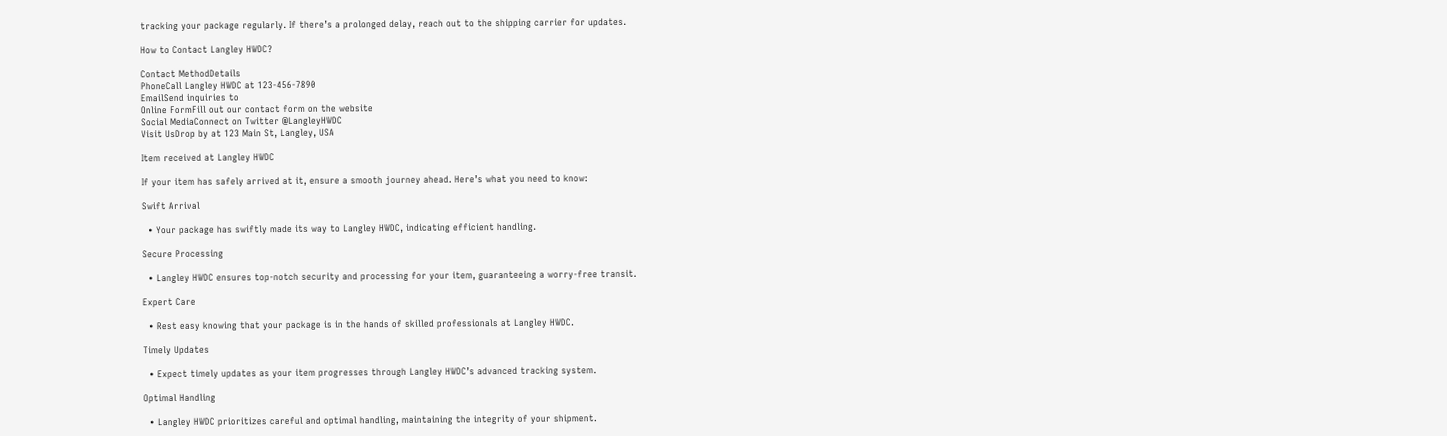tracking your package regularly. If there’s a prolonged delay, reach out to the shipping carrier for updates.

How to Contact Langley HWDC?

Contact MethodDetails
PhoneCall Langley HWDC at 123-456-7890
EmailSend inquiries to
Online FormFill out our contact form on the website
Social MediaConnect on Twitter @LangleyHWDC
Visit UsDrop by at 123 Main St, Langley, USA

Item received at Langley HWDC

If your item has safely arrived at it, ensure a smooth journey ahead. Here’s what you need to know:

Swift Arrival

  • Your package has swiftly made its way to Langley HWDC, indicating efficient handling.

Secure Processing

  • Langley HWDC ensures top-notch security and processing for your item, guaranteeing a worry-free transit.

Expert Care

  • Rest easy knowing that your package is in the hands of skilled professionals at Langley HWDC.

Timely Updates

  • Expect timely updates as your item progresses through Langley HWDC’s advanced tracking system.

Optimal Handling

  • Langley HWDC prioritizes careful and optimal handling, maintaining the integrity of your shipment.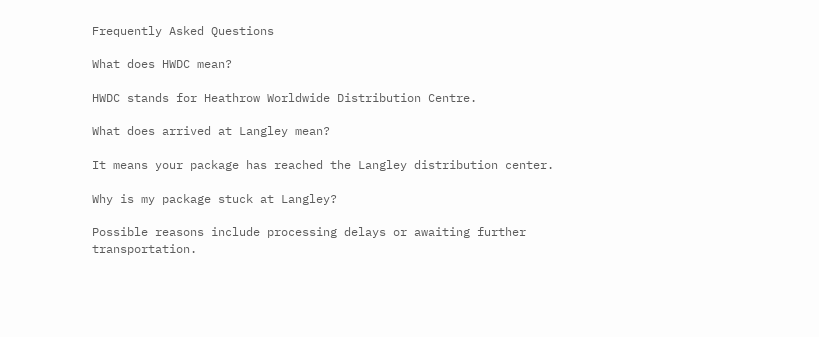Frequently Asked Questions

What does HWDC mean?

HWDC stands for Heathrow Worldwide Distribution Centre.

What does arrived at Langley mean?

It means your package has reached the Langley distribution center.

Why is my package stuck at Langley?

Possible reasons include processing delays or awaiting further transportation.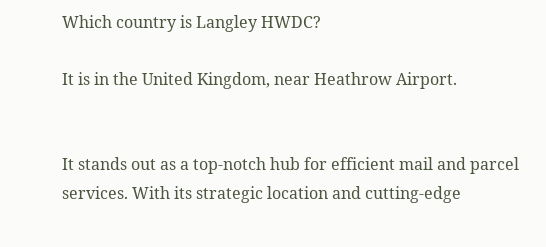Which country is Langley HWDC?

It is in the United Kingdom, near Heathrow Airport.


It stands out as a top-notch hub for efficient mail and parcel services. With its strategic location and cutting-edge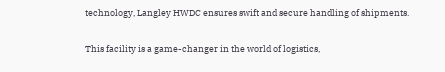technology, Langley HWDC ensures swift and secure handling of shipments.

This facility is a game-changer in the world of logistics,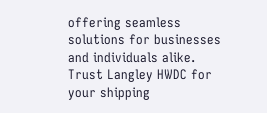offering seamless solutions for businesses and individuals alike. Trust Langley HWDC for your shipping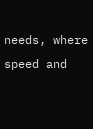needs, where speed and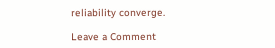reliability converge.

Leave a Comment